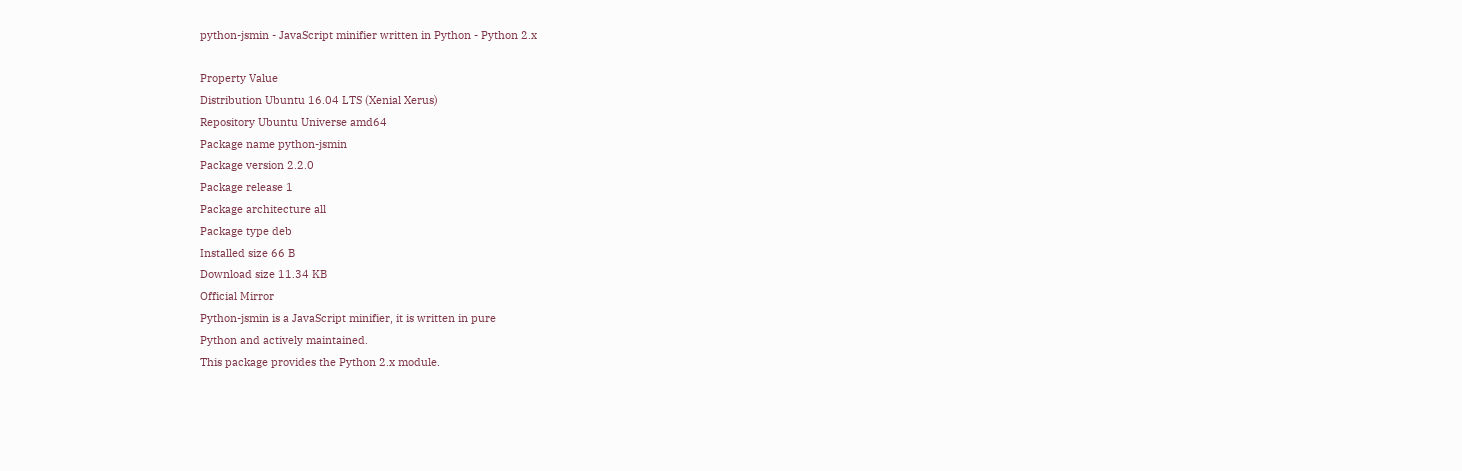python-jsmin - JavaScript minifier written in Python - Python 2.x

Property Value
Distribution Ubuntu 16.04 LTS (Xenial Xerus)
Repository Ubuntu Universe amd64
Package name python-jsmin
Package version 2.2.0
Package release 1
Package architecture all
Package type deb
Installed size 66 B
Download size 11.34 KB
Official Mirror
Python-jsmin is a JavaScript minifier, it is written in pure
Python and actively maintained.
This package provides the Python 2.x module.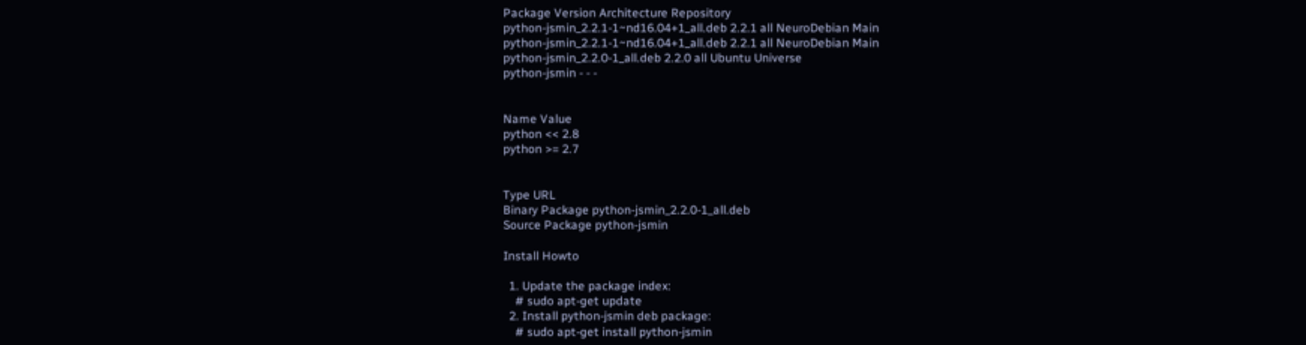Package Version Architecture Repository
python-jsmin_2.2.1-1~nd16.04+1_all.deb 2.2.1 all NeuroDebian Main
python-jsmin_2.2.1-1~nd16.04+1_all.deb 2.2.1 all NeuroDebian Main
python-jsmin_2.2.0-1_all.deb 2.2.0 all Ubuntu Universe
python-jsmin - - -


Name Value
python << 2.8
python >= 2.7


Type URL
Binary Package python-jsmin_2.2.0-1_all.deb
Source Package python-jsmin

Install Howto

  1. Update the package index:
    # sudo apt-get update
  2. Install python-jsmin deb package:
    # sudo apt-get install python-jsmin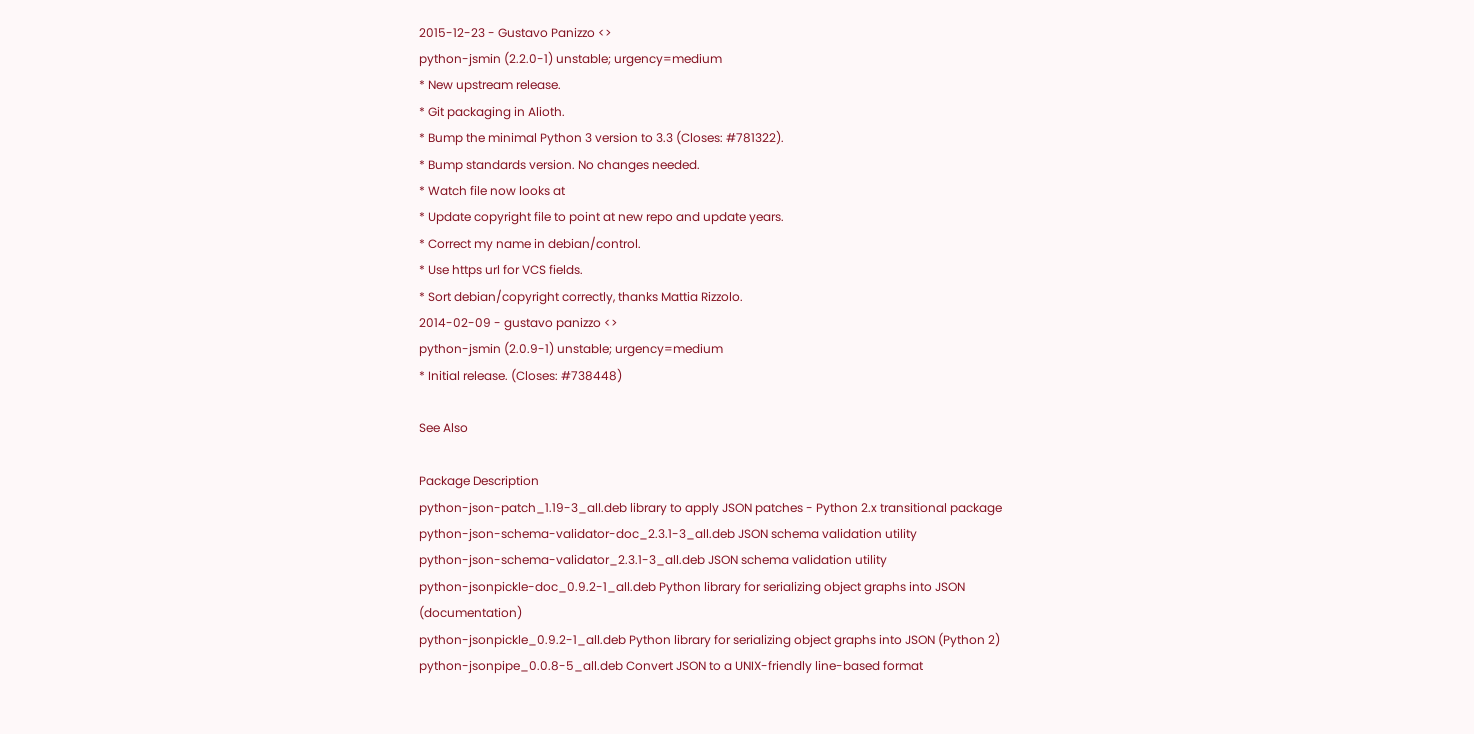2015-12-23 - Gustavo Panizzo <>
python-jsmin (2.2.0-1) unstable; urgency=medium
* New upstream release.
* Git packaging in Alioth.
* Bump the minimal Python 3 version to 3.3 (Closes: #781322).
* Bump standards version. No changes needed.
* Watch file now looks at
* Update copyright file to point at new repo and update years.
* Correct my name in debian/control.
* Use https url for VCS fields.
* Sort debian/copyright correctly, thanks Mattia Rizzolo.
2014-02-09 - gustavo panizzo <>
python-jsmin (2.0.9-1) unstable; urgency=medium
* Initial release. (Closes: #738448)

See Also

Package Description
python-json-patch_1.19-3_all.deb library to apply JSON patches - Python 2.x transitional package
python-json-schema-validator-doc_2.3.1-3_all.deb JSON schema validation utility
python-json-schema-validator_2.3.1-3_all.deb JSON schema validation utility
python-jsonpickle-doc_0.9.2-1_all.deb Python library for serializing object graphs into JSON (documentation)
python-jsonpickle_0.9.2-1_all.deb Python library for serializing object graphs into JSON (Python 2)
python-jsonpipe_0.0.8-5_all.deb Convert JSON to a UNIX-friendly line-based format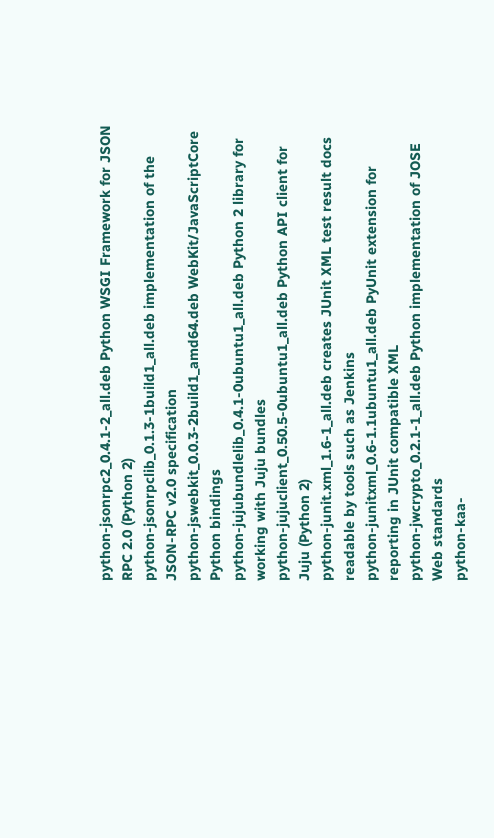python-jsonrpc2_0.4.1-2_all.deb Python WSGI Framework for JSON RPC 2.0 (Python 2)
python-jsonrpclib_0.1.3-1build1_all.deb implementation of the JSON-RPC v2.0 specification
python-jswebkit_0.0.3-2build1_amd64.deb WebKit/JavaScriptCore Python bindings
python-jujubundlelib_0.4.1-0ubuntu1_all.deb Python 2 library for working with Juju bundles
python-jujuclient_0.50.5-0ubuntu1_all.deb Python API client for Juju (Python 2)
python-junit.xml_1.6-1_all.deb creates JUnit XML test result docs readable by tools such as Jenkins
python-junitxml_0.6-1.1ubuntu1_all.deb PyUnit extension for reporting in JUnit compatible XML
python-jwcrypto_0.2.1-1_all.deb Python implementation of JOSE Web standards
python-kaa-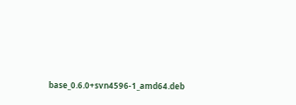base_0.6.0+svn4596-1_amd64.deb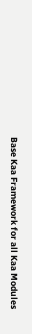Base Kaa Framework for all Kaa Modules